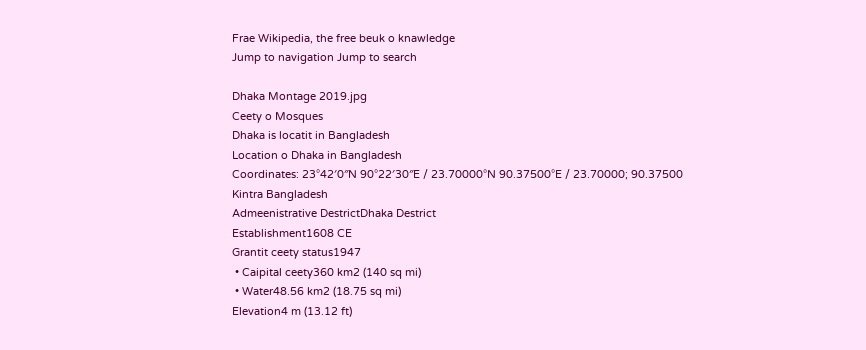Frae Wikipedia, the free beuk o knawledge
Jump to navigation Jump to search

Dhaka Montage 2019.jpg
Ceety o Mosques
Dhaka is locatit in Bangladesh
Location o Dhaka in Bangladesh
Coordinates: 23°42′0″N 90°22′30″E / 23.70000°N 90.37500°E / 23.70000; 90.37500
Kintra Bangladesh
Admeenistrative DestrictDhaka Destrict
Establishment1608 CE
Grantit ceety status1947
 • Caipital ceety360 km2 (140 sq mi)
 • Water48.56 km2 (18.75 sq mi)
Elevation4 m (13.12 ft)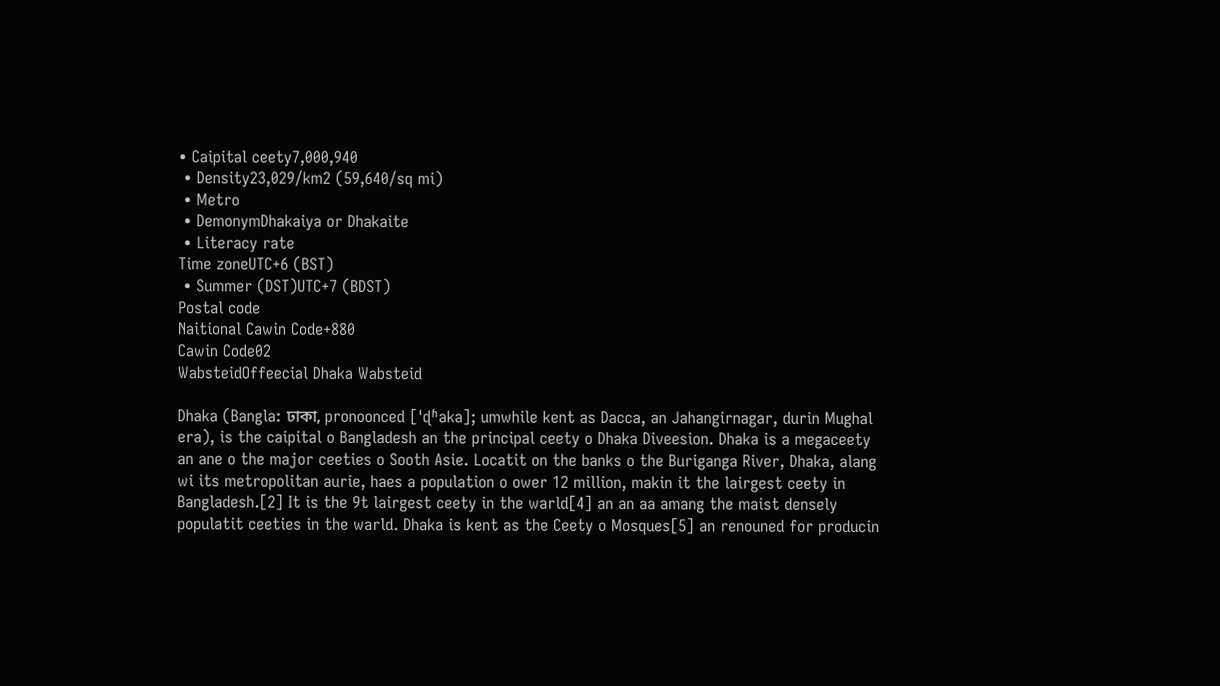• Caipital ceety7,000,940
 • Density23,029/km2 (59,640/sq mi)
 • Metro
 • DemonymDhakaiya or Dhakaite
 • Literacy rate
Time zoneUTC+6 (BST)
 • Summer (DST)UTC+7 (BDST)
Postal code
Naitional Cawin Code+880
Cawin Code02
WabsteidOffeecial Dhaka Wabsteid

Dhaka (Bangla: ঢাকা, pronoonced [ˈɖʱaka]; umwhile kent as Dacca, an Jahangirnagar, durin Mughal era), is the caipital o Bangladesh an the principal ceety o Dhaka Diveesion. Dhaka is a megaceety an ane o the major ceeties o Sooth Asie. Locatit on the banks o the Buriganga River, Dhaka, alang wi its metropolitan aurie, haes a population o ower 12 million, makin it the lairgest ceety in Bangladesh.[2] It is the 9t lairgest ceety in the warld[4] an an aa amang the maist densely populatit ceeties in the warld. Dhaka is kent as the Ceety o Mosques[5] an renouned for producin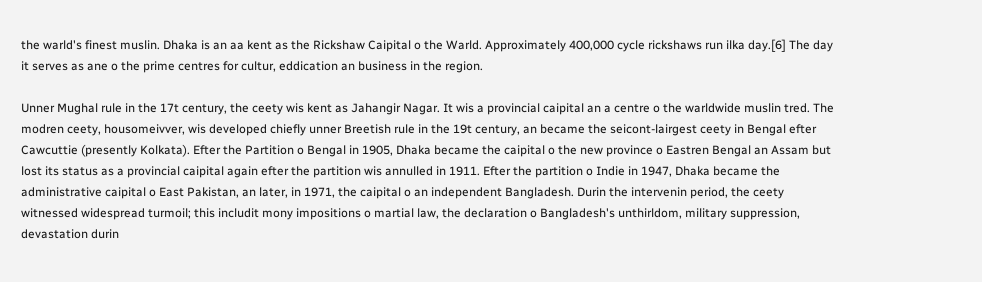the warld's finest muslin. Dhaka is an aa kent as the Rickshaw Caipital o the Warld. Approximately 400,000 cycle rickshaws run ilka day.[6] The day it serves as ane o the prime centres for cultur, eddication an business in the region.

Unner Mughal rule in the 17t century, the ceety wis kent as Jahangir Nagar. It wis a provincial caipital an a centre o the warldwide muslin tred. The modren ceety, housomeivver, wis developed chiefly unner Breetish rule in the 19t century, an became the seicont-lairgest ceety in Bengal efter Cawcuttie (presently Kolkata). Efter the Partition o Bengal in 1905, Dhaka became the caipital o the new province o Eastren Bengal an Assam but lost its status as a provincial caipital again efter the partition wis annulled in 1911. Efter the partition o Indie in 1947, Dhaka became the administrative caipital o East Pakistan, an later, in 1971, the caipital o an independent Bangladesh. Durin the intervenin period, the ceety witnessed widespread turmoil; this includit mony impositions o martial law, the declaration o Bangladesh's unthirldom, military suppression, devastation durin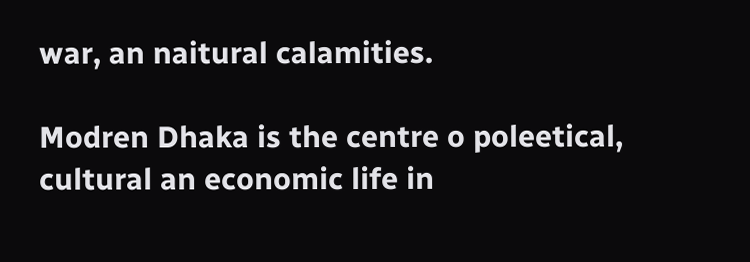war, an naitural calamities.

Modren Dhaka is the centre o poleetical, cultural an economic life in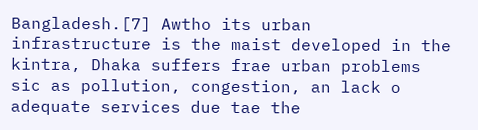Bangladesh.[7] Awtho its urban infrastructure is the maist developed in the kintra, Dhaka suffers frae urban problems sic as pollution, congestion, an lack o adequate services due tae the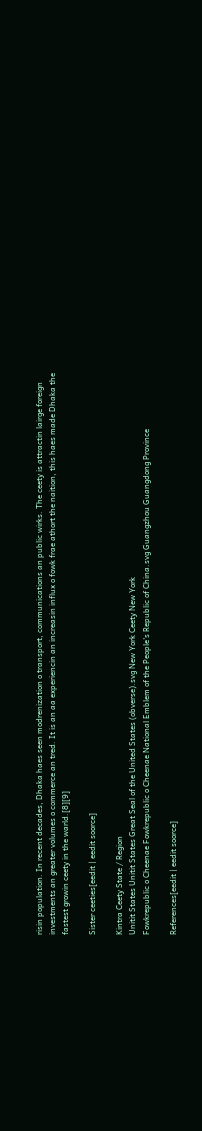risin population. In recent decades, Dhaka haes seen modrenization o transport, communications an public wirks. The ceety is attractin lairge foreign investments an greater volumes o commerce an tred. It is an aa experiencin an increasin influx o fowk frae athort the naition, this haes made Dhaka the fastest growin ceety in the warld.[8][9]

Sister ceeties[eedit | eedit soorce]

Kintra Ceety State / Region
Unitit States Unitit States Great Seal of the United States (obverse).svg New York Ceety New York
Fowkrepublic o Cheenae Fowkrepublic o Cheenae National Emblem of the People's Republic of China.svg Guangzhou Guangdong Province

References[eedit | eedit soorce]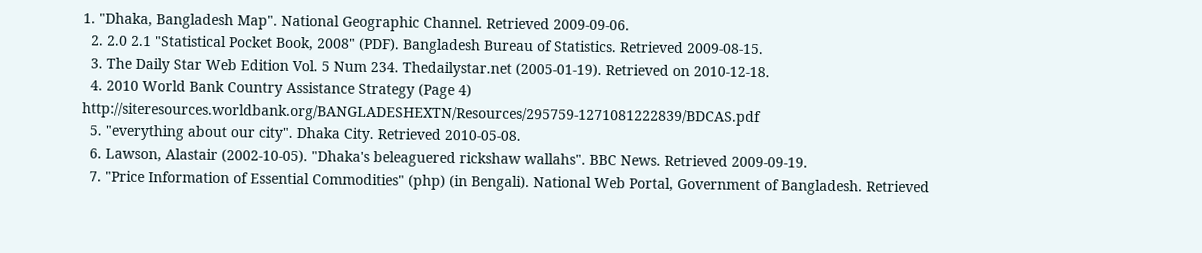1. "Dhaka, Bangladesh Map". National Geographic Channel. Retrieved 2009-09-06.
  2. 2.0 2.1 "Statistical Pocket Book, 2008" (PDF). Bangladesh Bureau of Statistics. Retrieved 2009-08-15.
  3. The Daily Star Web Edition Vol. 5 Num 234. Thedailystar.net (2005-01-19). Retrieved on 2010-12-18.
  4. 2010 World Bank Country Assistance Strategy (Page 4) http://siteresources.worldbank.org/BANGLADESHEXTN/Resources/295759-1271081222839/BDCAS.pdf
  5. "everything about our city". Dhaka City. Retrieved 2010-05-08.
  6. Lawson, Alastair (2002-10-05). "Dhaka's beleaguered rickshaw wallahs". BBC News. Retrieved 2009-09-19.
  7. "Price Information of Essential Commodities" (php) (in Bengali). National Web Portal, Government of Bangladesh. Retrieved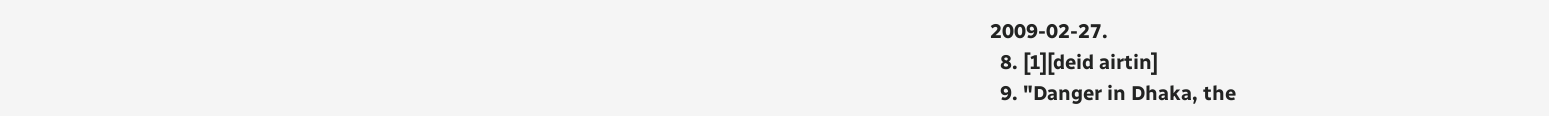2009-02-27.
  8. [1][deid airtin]
  9. "Danger in Dhaka, the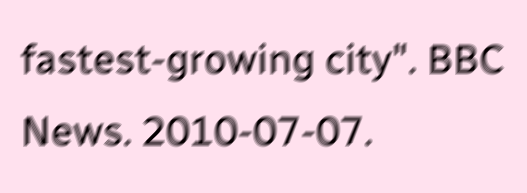fastest-growing city". BBC News. 2010-07-07.